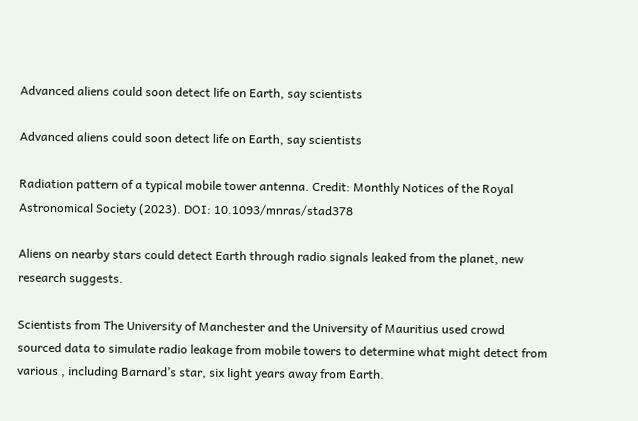Advanced aliens could soon detect life on Earth, say scientists

Advanced aliens could soon detect life on Earth, say scientists

Radiation pattern of a typical mobile tower antenna. Credit: Monthly Notices of the Royal Astronomical Society (2023). DOI: 10.1093/mnras/stad378

Aliens on nearby stars could detect Earth through radio signals leaked from the planet, new research suggests.

Scientists from The University of Manchester and the University of Mauritius used crowd sourced data to simulate radio leakage from mobile towers to determine what might detect from various , including Barnard’s star, six light years away from Earth.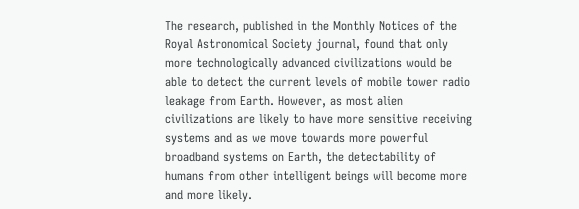The research, published in the Monthly Notices of the Royal Astronomical Society journal, found that only more technologically advanced civilizations would be able to detect the current levels of mobile tower radio leakage from Earth. However, as most alien civilizations are likely to have more sensitive receiving systems and as we move towards more powerful broadband systems on Earth, the detectability of humans from other intelligent beings will become more and more likely.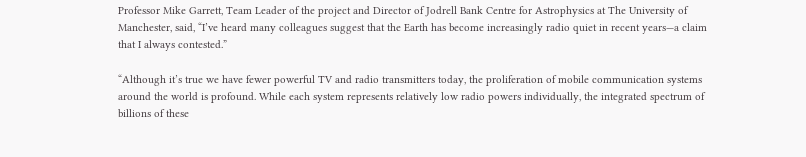Professor Mike Garrett, Team Leader of the project and Director of Jodrell Bank Centre for Astrophysics at The University of Manchester, said, “I’ve heard many colleagues suggest that the Earth has become increasingly radio quiet in recent years—a claim that I always contested.”

“Although it’s true we have fewer powerful TV and radio transmitters today, the proliferation of mobile communication systems around the world is profound. While each system represents relatively low radio powers individually, the integrated spectrum of billions of these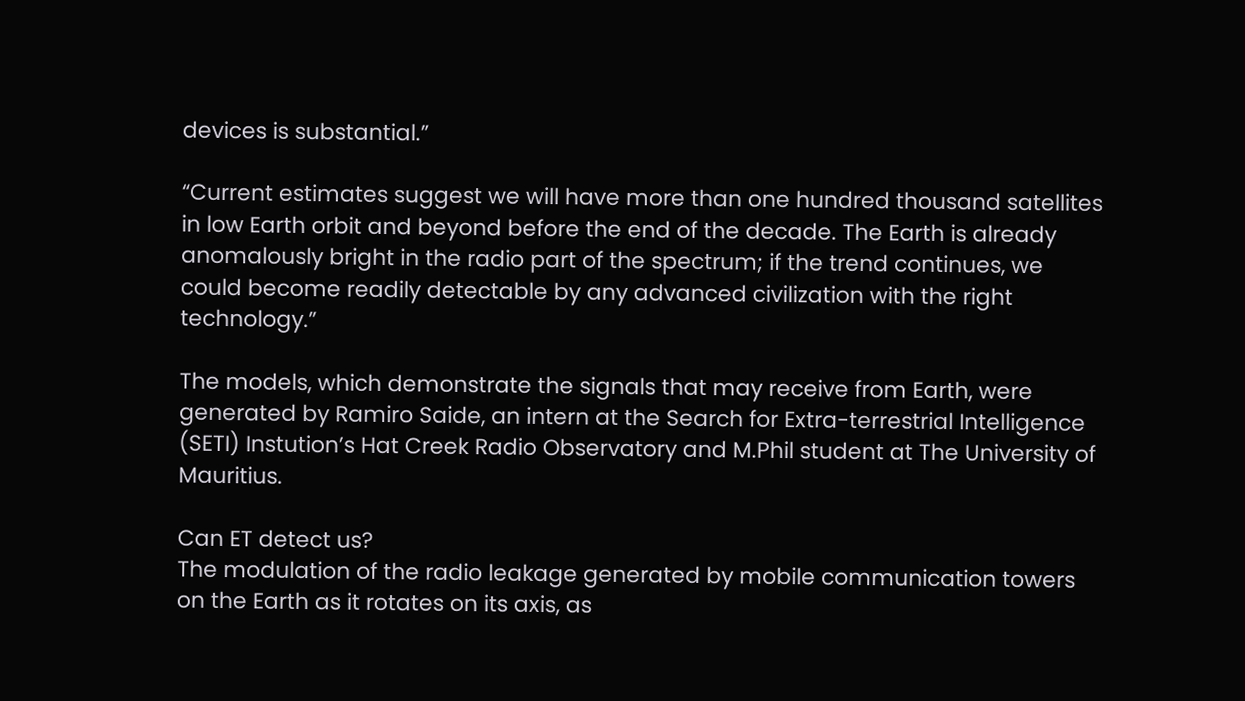devices is substantial.”

“Current estimates suggest we will have more than one hundred thousand satellites in low Earth orbit and beyond before the end of the decade. The Earth is already anomalously bright in the radio part of the spectrum; if the trend continues, we could become readily detectable by any advanced civilization with the right technology.”

The models, which demonstrate the signals that may receive from Earth, were generated by Ramiro Saide, an intern at the Search for Extra-terrestrial Intelligence (SETI) Instution’s Hat Creek Radio Observatory and M.Phil student at The University of Mauritius.

Can ET detect us?
The modulation of the radio leakage generated by mobile communication towers on the Earth as it rotates on its axis, as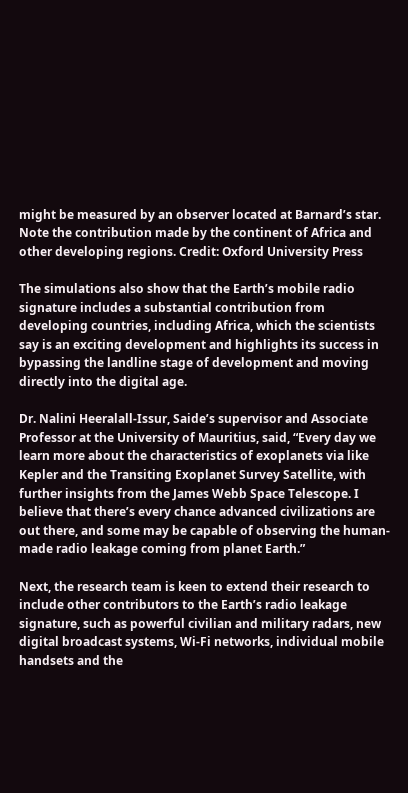might be measured by an observer located at Barnard’s star. Note the contribution made by the continent of Africa and other developing regions. Credit: Oxford University Press

The simulations also show that the Earth’s mobile radio signature includes a substantial contribution from developing countries, including Africa, which the scientists say is an exciting development and highlights its success in bypassing the landline stage of development and moving directly into the digital age.

Dr. Nalini Heeralall-Issur, Saide’s supervisor and Associate Professor at the University of Mauritius, said, “Every day we learn more about the characteristics of exoplanets via like Kepler and the Transiting Exoplanet Survey Satellite, with further insights from the James Webb Space Telescope. I believe that there’s every chance advanced civilizations are out there, and some may be capable of observing the human-made radio leakage coming from planet Earth.”

Next, the research team is keen to extend their research to include other contributors to the Earth’s radio leakage signature, such as powerful civilian and military radars, new digital broadcast systems, Wi-Fi networks, individual mobile handsets and the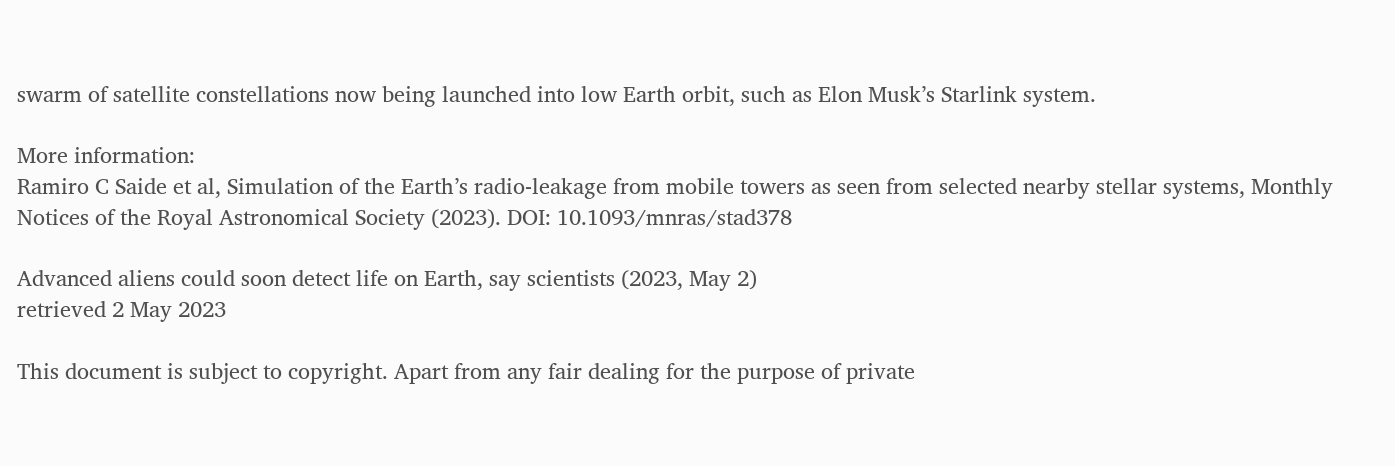swarm of satellite constellations now being launched into low Earth orbit, such as Elon Musk’s Starlink system.

More information:
Ramiro C Saide et al, Simulation of the Earth’s radio-leakage from mobile towers as seen from selected nearby stellar systems, Monthly Notices of the Royal Astronomical Society (2023). DOI: 10.1093/mnras/stad378

Advanced aliens could soon detect life on Earth, say scientists (2023, May 2)
retrieved 2 May 2023

This document is subject to copyright. Apart from any fair dealing for the purpose of private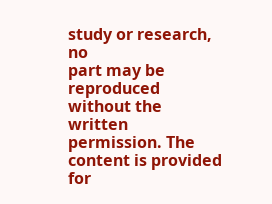study or research, no
part may be reproduced without the written permission. The content is provided for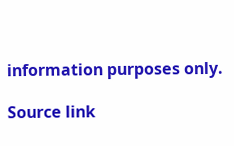information purposes only.

Source link